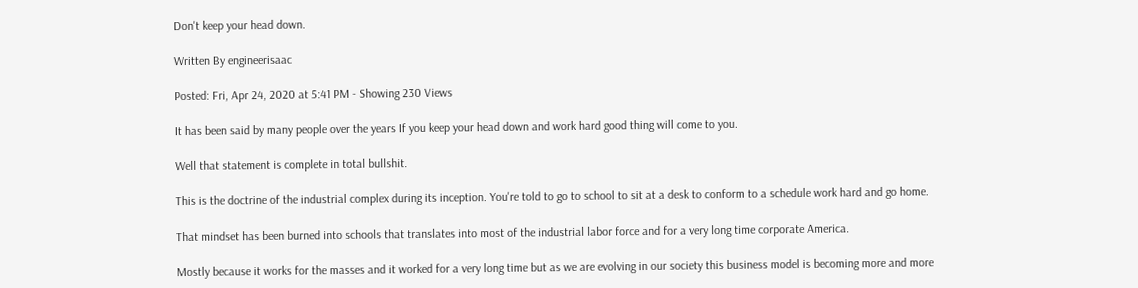Don't keep your head down.

Written By engineerisaac

Posted: Fri, Apr 24, 2020 at 5:41 PM - Showing 230 Views

It has been said by many people over the years If you keep your head down and work hard good thing will come to you.

Well that statement is complete in total bullshit.

This is the doctrine of the industrial complex during its inception. You're told to go to school to sit at a desk to conform to a schedule work hard and go home.

That mindset has been burned into schools that translates into most of the industrial labor force and for a very long time corporate America.

Mostly because it works for the masses and it worked for a very long time but as we are evolving in our society this business model is becoming more and more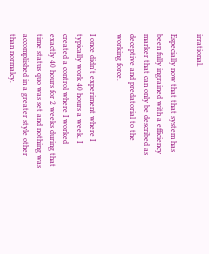irrational.

Especially now that that system has been fully ingrained with a efficiency marker that can only be described as deceptive and predatorial to the working force.

I once didn't experiment where I typically work 40 hours a week. I created a control where I worked exactly 40 hours for 2 weeks during that time status quo was set and nothing was accomplished in a greater style other than normalcy.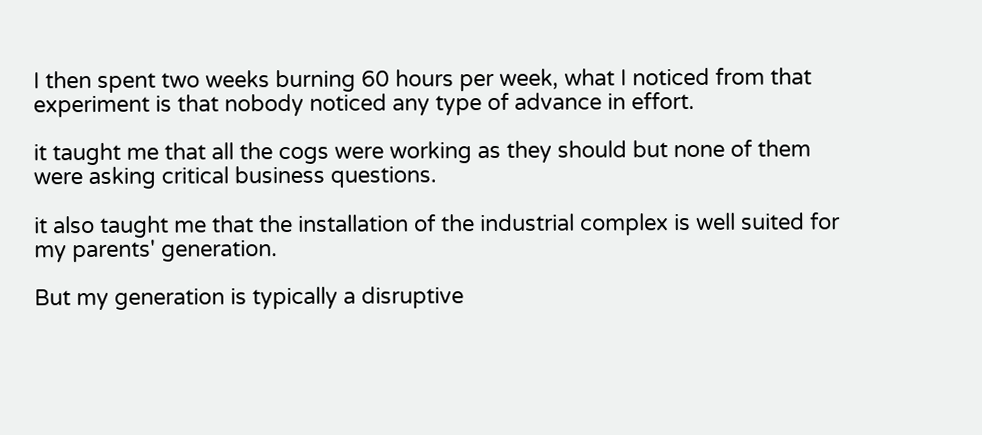I then spent two weeks burning 60 hours per week, what I noticed from that experiment is that nobody noticed any type of advance in effort.

it taught me that all the cogs were working as they should but none of them were asking critical business questions.

it also taught me that the installation of the industrial complex is well suited for my parents' generation.

But my generation is typically a disruptive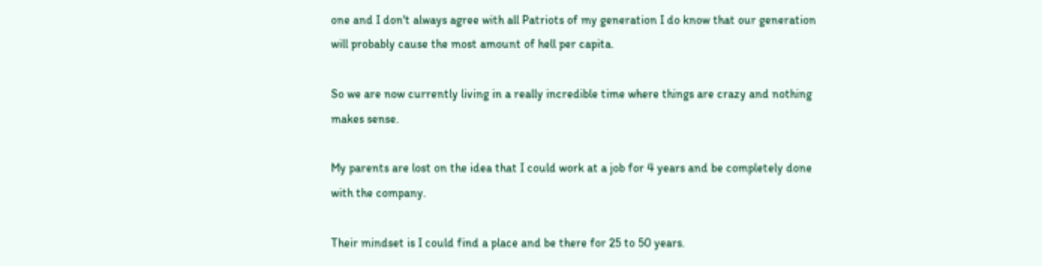one and I don't always agree with all Patriots of my generation I do know that our generation will probably cause the most amount of hell per capita.

So we are now currently living in a really incredible time where things are crazy and nothing makes sense.

My parents are lost on the idea that I could work at a job for 4 years and be completely done with the company.

Their mindset is I could find a place and be there for 25 to 50 years.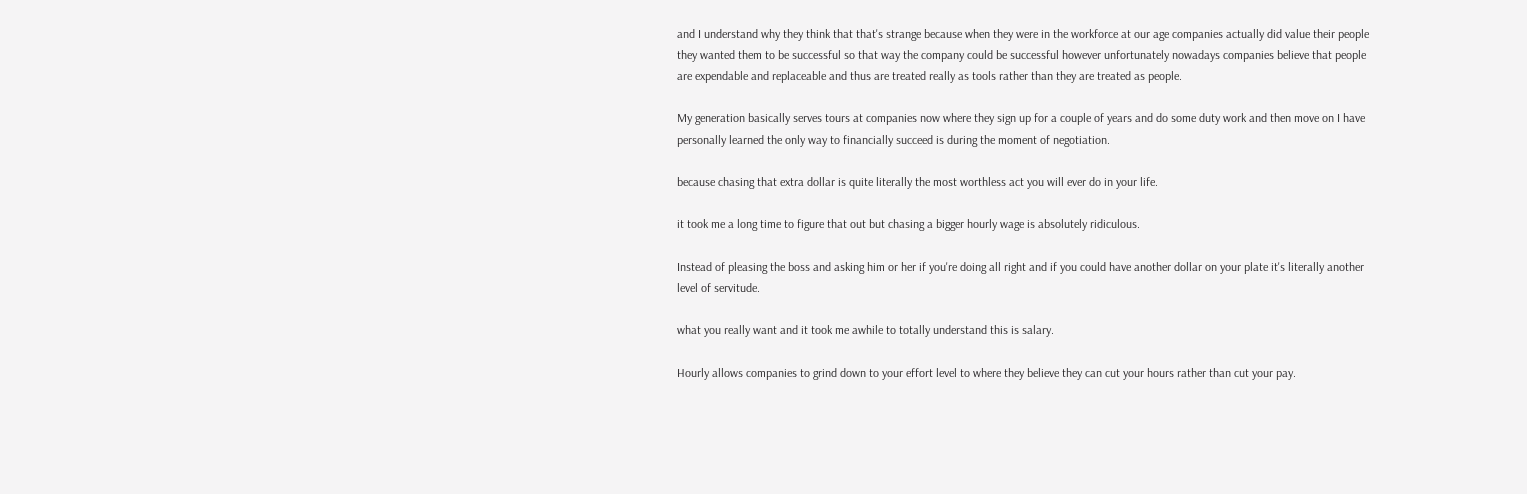and I understand why they think that that's strange because when they were in the workforce at our age companies actually did value their people they wanted them to be successful so that way the company could be successful however unfortunately nowadays companies believe that people are expendable and replaceable and thus are treated really as tools rather than they are treated as people.

My generation basically serves tours at companies now where they sign up for a couple of years and do some duty work and then move on I have personally learned the only way to financially succeed is during the moment of negotiation.

because chasing that extra dollar is quite literally the most worthless act you will ever do in your life.

it took me a long time to figure that out but chasing a bigger hourly wage is absolutely ridiculous.

Instead of pleasing the boss and asking him or her if you're doing all right and if you could have another dollar on your plate it's literally another level of servitude.

what you really want and it took me awhile to totally understand this is salary.

Hourly allows companies to grind down to your effort level to where they believe they can cut your hours rather than cut your pay.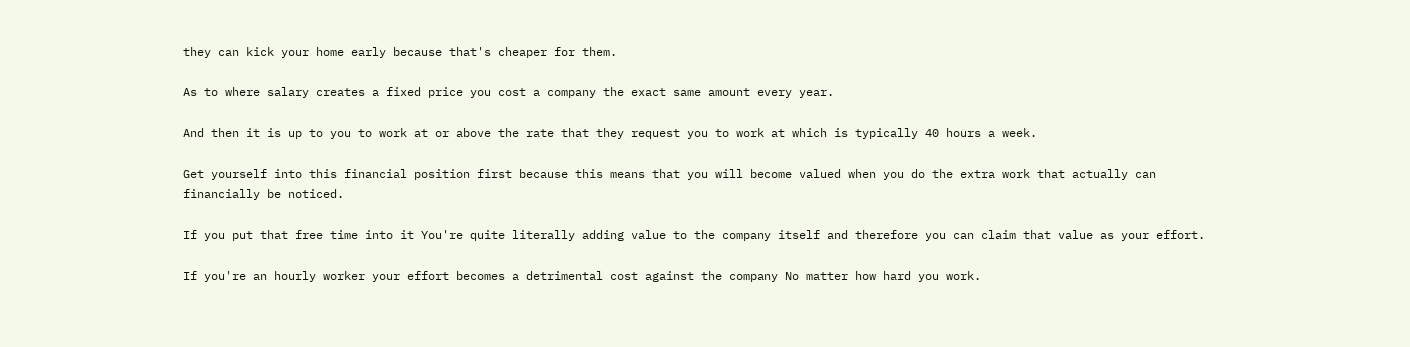they can kick your home early because that's cheaper for them.

As to where salary creates a fixed price you cost a company the exact same amount every year.

And then it is up to you to work at or above the rate that they request you to work at which is typically 40 hours a week.

Get yourself into this financial position first because this means that you will become valued when you do the extra work that actually can financially be noticed.

If you put that free time into it You're quite literally adding value to the company itself and therefore you can claim that value as your effort.

If you're an hourly worker your effort becomes a detrimental cost against the company No matter how hard you work.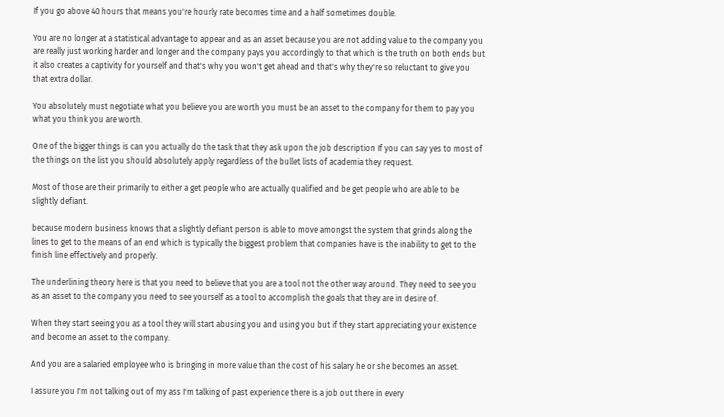If you go above 40 hours that means you're hourly rate becomes time and a half sometimes double.

You are no longer at a statistical advantage to appear and as an asset because you are not adding value to the company you are really just working harder and longer and the company pays you accordingly to that which is the truth on both ends but it also creates a captivity for yourself and that's why you won't get ahead and that's why they're so reluctant to give you that extra dollar.

You absolutely must negotiate what you believe you are worth you must be an asset to the company for them to pay you what you think you are worth.

One of the bigger things is can you actually do the task that they ask upon the job description If you can say yes to most of the things on the list you should absolutely apply regardless of the bullet lists of academia they request.

Most of those are their primarily to either a get people who are actually qualified and be get people who are able to be slightly defiant.

because modern business knows that a slightly defiant person is able to move amongst the system that grinds along the lines to get to the means of an end which is typically the biggest problem that companies have is the inability to get to the finish line effectively and properly.

The underlining theory here is that you need to believe that you are a tool not the other way around. They need to see you as an asset to the company you need to see yourself as a tool to accomplish the goals that they are in desire of.

When they start seeing you as a tool they will start abusing you and using you but if they start appreciating your existence and become an asset to the company.

And you are a salaried employee who is bringing in more value than the cost of his salary he or she becomes an asset.

I assure you I'm not talking out of my ass I'm talking of past experience there is a job out there in every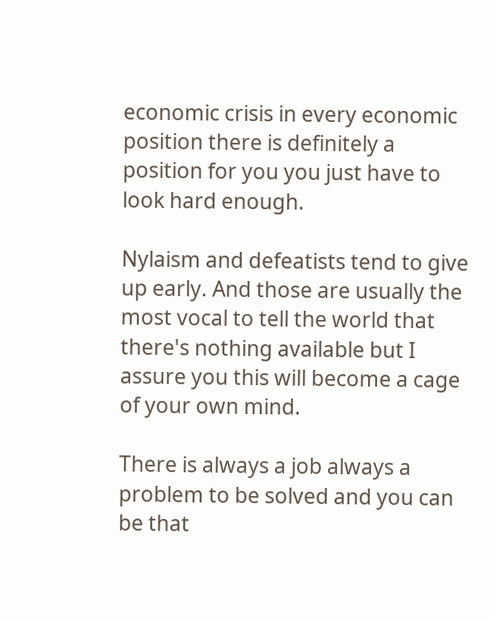economic crisis in every economic position there is definitely a position for you you just have to look hard enough.

Nylaism and defeatists tend to give up early. And those are usually the most vocal to tell the world that there's nothing available but I assure you this will become a cage of your own mind.

There is always a job always a problem to be solved and you can be that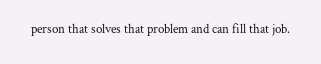person that solves that problem and can fill that job.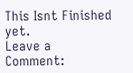This Isnt Finished yet.
Leave a Comment: